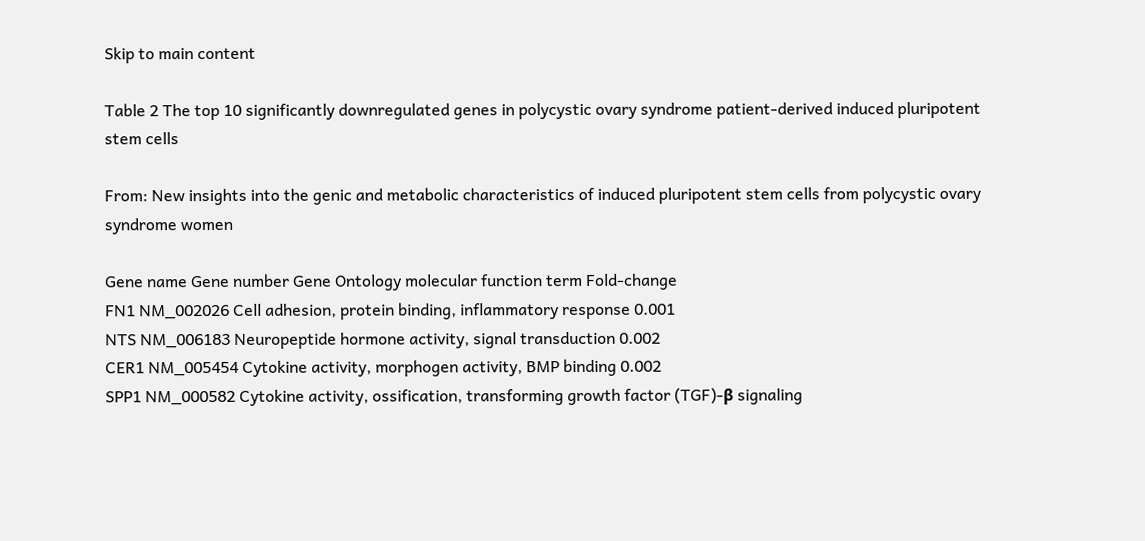Skip to main content

Table 2 The top 10 significantly downregulated genes in polycystic ovary syndrome patient-derived induced pluripotent stem cells

From: New insights into the genic and metabolic characteristics of induced pluripotent stem cells from polycystic ovary syndrome women

Gene name Gene number Gene Ontology molecular function term Fold-change
FN1 NM_002026 Cell adhesion, protein binding, inflammatory response 0.001
NTS NM_006183 Neuropeptide hormone activity, signal transduction 0.002
CER1 NM_005454 Cytokine activity, morphogen activity, BMP binding 0.002
SPP1 NM_000582 Cytokine activity, ossification, transforming growth factor (TGF)-β signaling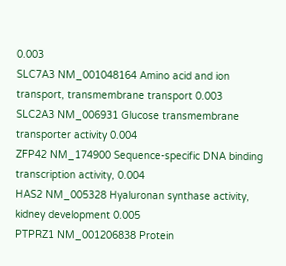0.003
SLC7A3 NM_001048164 Amino acid and ion transport, transmembrane transport 0.003
SLC2A3 NM_006931 Glucose transmembrane transporter activity 0.004
ZFP42 NM_174900 Sequence-specific DNA binding transcription activity, 0.004
HAS2 NM_005328 Hyaluronan synthase activity, kidney development 0.005
PTPRZ1 NM_001206838 Protein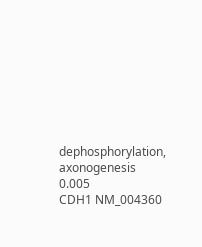dephosphorylation, axonogenesis 0.005
CDH1 NM_004360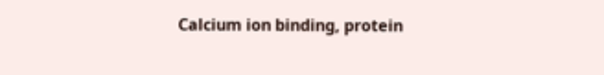Calcium ion binding, protein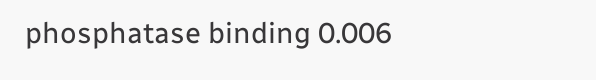phosphatase binding 0.006